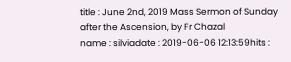title : June 2nd, 2019 Mass Sermon of Sunday after the Ascension, by Fr Chazal
name : silviadate : 2019-06-06 12:13:59hits :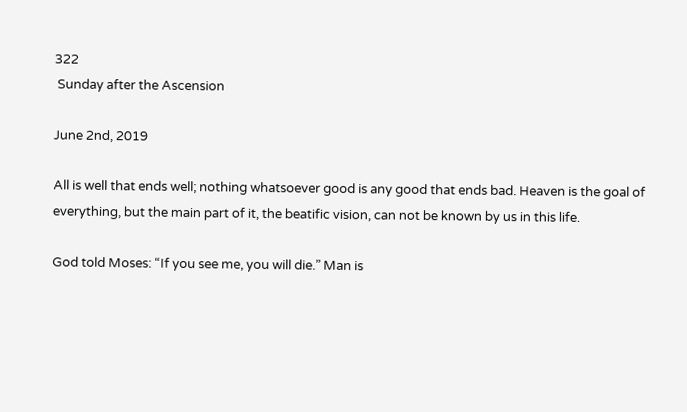322
 Sunday after the Ascension

June 2nd, 2019

All is well that ends well; nothing whatsoever good is any good that ends bad. Heaven is the goal of everything, but the main part of it, the beatific vision, can not be known by us in this life.

God told Moses: “If you see me, you will die.” Man is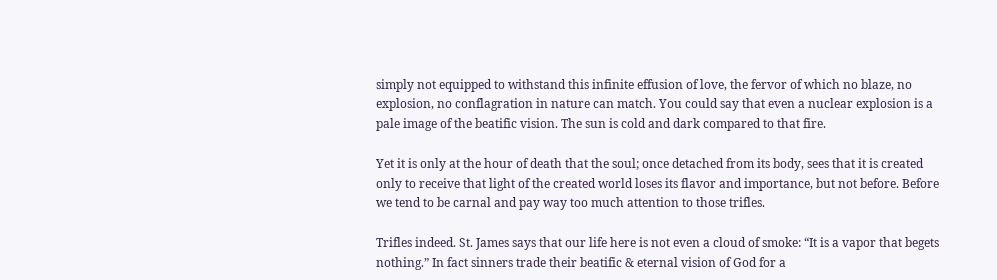simply not equipped to withstand this infinite effusion of love, the fervor of which no blaze, no explosion, no conflagration in nature can match. You could say that even a nuclear explosion is a pale image of the beatific vision. The sun is cold and dark compared to that fire.

Yet it is only at the hour of death that the soul; once detached from its body, sees that it is created only to receive that light of the created world loses its flavor and importance, but not before. Before we tend to be carnal and pay way too much attention to those trifles.

Trifles indeed. St. James says that our life here is not even a cloud of smoke: “It is a vapor that begets nothing.” In fact sinners trade their beatific & eternal vision of God for a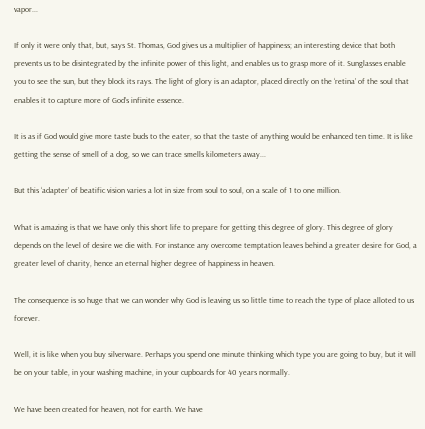vapor...

If only it were only that, but, says St. Thomas, God gives us a multiplier of happiness; an interesting device that both prevents us to be disintegrated by the infinite power of this light, and enables us to grasp more of it. Sunglasses enable you to see the sun, but they block its rays. The light of glory is an adaptor, placed directly on the ‘retina’ of the soul that enables it to capture more of God’s infinite essence.

It is as if God would give more taste buds to the eater, so that the taste of anything would be enhanced ten time. It is like getting the sense of smell of a dog, so we can trace smells kilometers away...

But this ‘adapter’ of beatific vision varies a lot in size from soul to soul, on a scale of 1 to one million.

What is amazing is that we have only this short life to prepare for getting this degree of glory. This degree of glory depends on the level of desire we die with. For instance any overcome temptation leaves behind a greater desire for God, a greater level of charity, hence an eternal higher degree of happiness in heaven.

The consequence is so huge that we can wonder why God is leaving us so little time to reach the type of place alloted to us forever.

Well, it is like when you buy silverware. Perhaps you spend one minute thinking which type you are going to buy, but it will be on your table, in your washing machine, in your cupboards for 40 years normally.

We have been created for heaven, not for earth. We have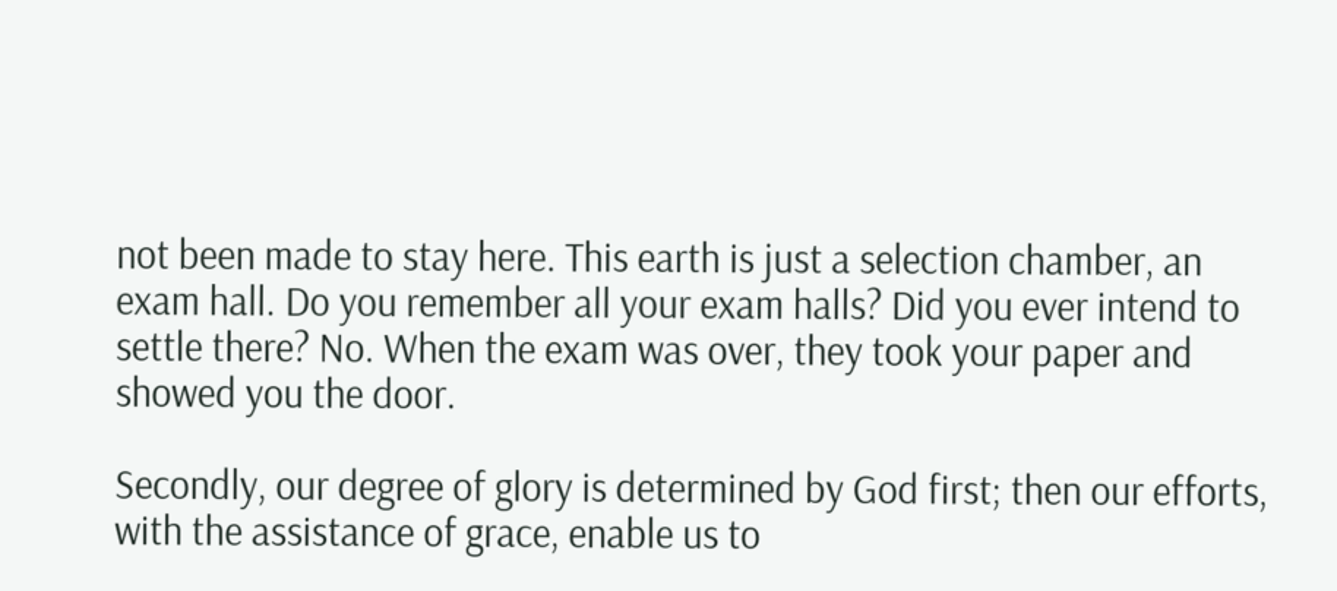not been made to stay here. This earth is just a selection chamber, an exam hall. Do you remember all your exam halls? Did you ever intend to settle there? No. When the exam was over, they took your paper and showed you the door.

Secondly, our degree of glory is determined by God first; then our efforts, with the assistance of grace, enable us to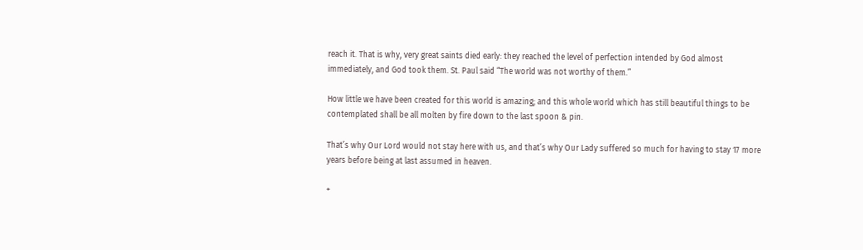reach it. That is why, very great saints died early: they reached the level of perfection intended by God almost immediately, and God took them. St. Paul said “The world was not worthy of them.”

How little we have been created for this world is amazing; and this whole world which has still beautiful things to be contemplated shall be all molten by fire down to the last spoon & pin.

That’s why Our Lord would not stay here with us, and that’s why Our Lady suffered so much for having to stay 17 more years before being at last assumed in heaven.

+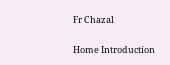Fr Chazal

Home Introduction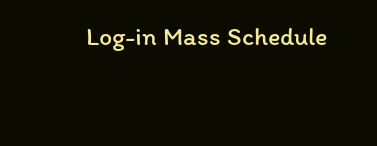Log-in Mass Schedule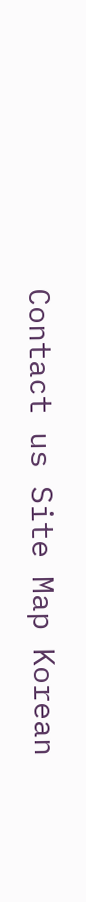Contact us Site Map Korean